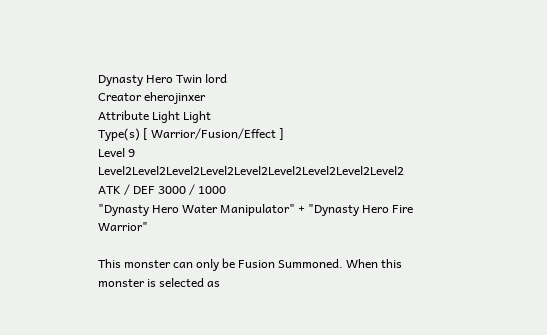Dynasty Hero Twin lord
Creator eherojinxer
Attribute Light Light
Type(s) [ Warrior/Fusion/Effect ]
Level 9 Level2Level2Level2Level2Level2Level2Level2Level2Level2
ATK / DEF 3000 / 1000
"Dynasty Hero Water Manipulator" + "Dynasty Hero Fire Warrior"

This monster can only be Fusion Summoned. When this monster is selected as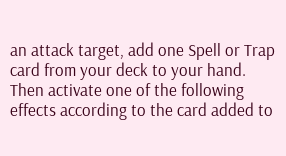an attack target, add one Spell or Trap card from your deck to your hand. Then activate one of the following effects according to the card added to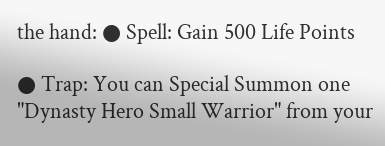the hand: ● Spell: Gain 500 Life Points

● Trap: You can Special Summon one "Dynasty Hero Small Warrior" from your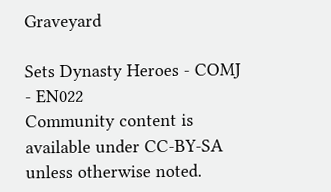Graveyard

Sets Dynasty Heroes - COMJ - EN022
Community content is available under CC-BY-SA unless otherwise noted.